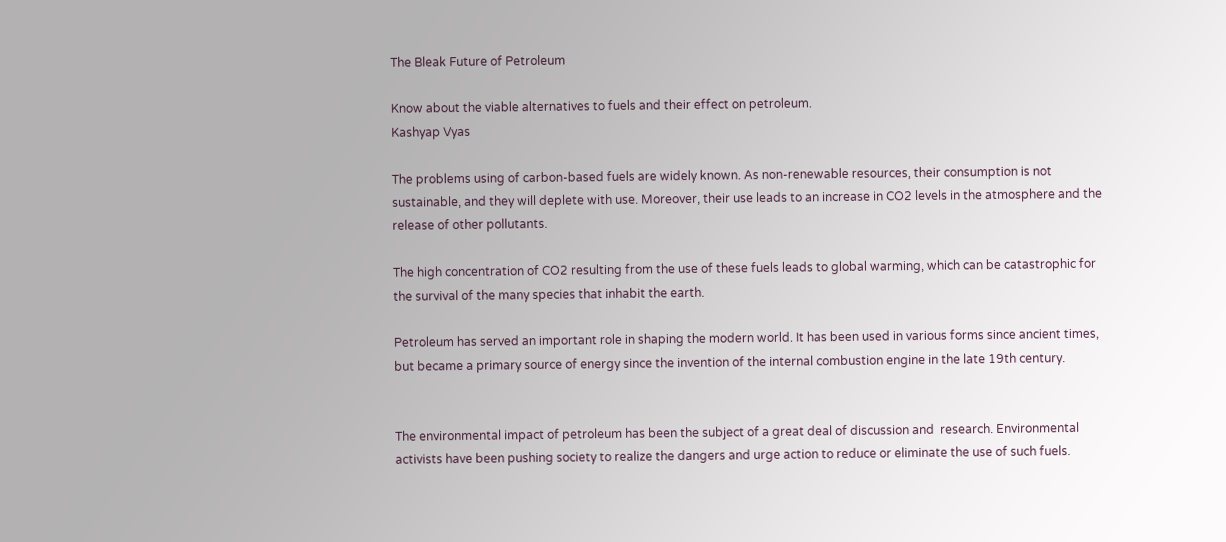The Bleak Future of Petroleum

Know about the viable alternatives to fuels and their effect on petroleum.
Kashyap Vyas

The problems using of carbon-based fuels are widely known. As non-renewable resources, their consumption is not sustainable, and they will deplete with use. Moreover, their use leads to an increase in CO2 levels in the atmosphere and the release of other pollutants.

The high concentration of CO2 resulting from the use of these fuels leads to global warming, which can be catastrophic for the survival of the many species that inhabit the earth.

Petroleum has served an important role in shaping the modern world. It has been used in various forms since ancient times, but became a primary source of energy since the invention of the internal combustion engine in the late 19th century.


The environmental impact of petroleum has been the subject of a great deal of discussion and  research. Environmental activists have been pushing society to realize the dangers and urge action to reduce or eliminate the use of such fuels.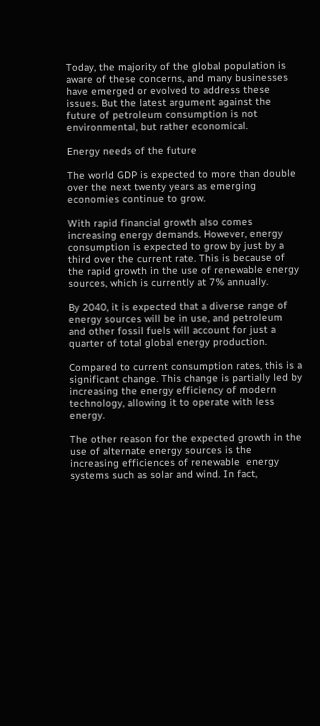Today, the majority of the global population is aware of these concerns, and many businesses have emerged or evolved to address these issues. But the latest argument against the future of petroleum consumption is not environmental, but rather economical.

Energy needs of the future

The world GDP is expected to more than double over the next twenty years as emerging economies continue to grow.

With rapid financial growth also comes increasing energy demands. However, energy consumption is expected to grow by just by a third over the current rate. This is because of the rapid growth in the use of renewable energy sources, which is currently at 7% annually.

By 2040, it is expected that a diverse range of energy sources will be in use, and petroleum and other fossil fuels will account for just a quarter of total global energy production.

Compared to current consumption rates, this is a significant change. This change is partially led by increasing the energy efficiency of modern technology, allowing it to operate with less energy.

The other reason for the expected growth in the use of alternate energy sources is the increasing efficiences of renewable  energy systems such as solar and wind. In fact,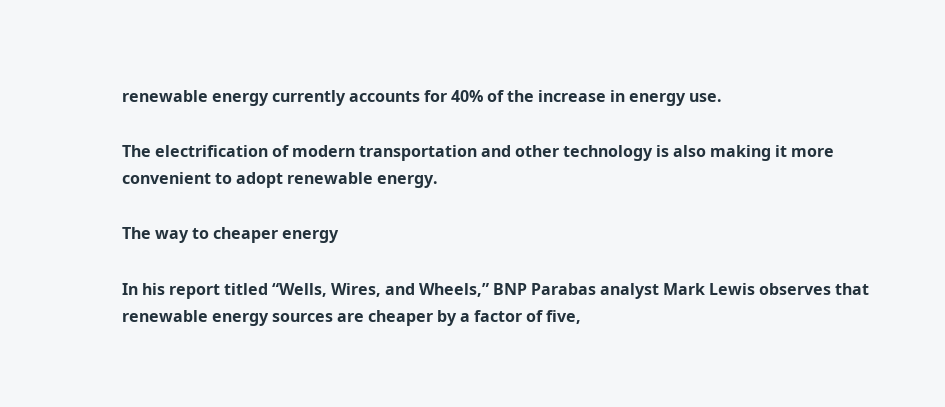renewable energy currently accounts for 40% of the increase in energy use.

The electrification of modern transportation and other technology is also making it more convenient to adopt renewable energy.

The way to cheaper energy

In his report titled “Wells, Wires, and Wheels,” BNP Parabas analyst Mark Lewis observes that renewable energy sources are cheaper by a factor of five,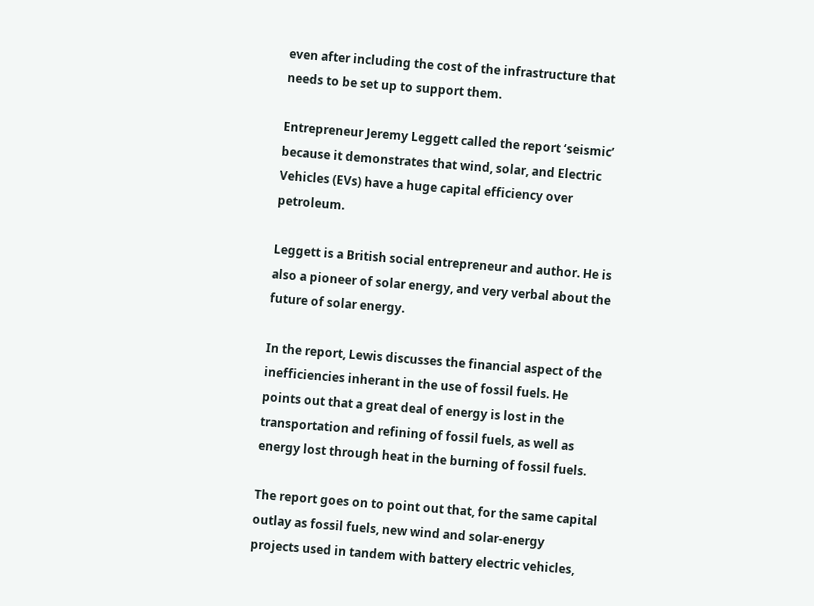even after including the cost of the infrastructure that needs to be set up to support them.

Entrepreneur Jeremy Leggett called the report ‘seismic’ because it demonstrates that wind, solar, and Electric Vehicles (EVs) have a huge capital efficiency over petroleum.

Leggett is a British social entrepreneur and author. He is also a pioneer of solar energy, and very verbal about the future of solar energy.

In the report, Lewis discusses the financial aspect of the inefficiencies inherant in the use of fossil fuels. He points out that a great deal of energy is lost in the transportation and refining of fossil fuels, as well as energy lost through heat in the burning of fossil fuels.

The report goes on to point out that, for the same capital outlay as fossil fuels, new wind and solar-energy projects used in tandem with battery electric vehicles,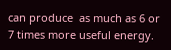can produce  as much as 6 or 7 times more useful energy.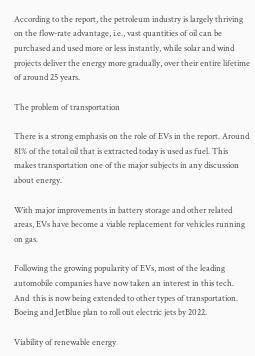According to the report, the petroleum industry is largely thriving on the flow-rate advantage, i.e., vast quantities of oil can be purchased and used more or less instantly, while solar and wind projects deliver the energy more gradually, over their entire lifetime of around 25 years.

The problem of transportation

There is a strong emphasis on the role of EVs in the report. Around 81% of the total oil that is extracted today is used as fuel. This makes transportation one of the major subjects in any discussion about energy.

With major improvements in battery storage and other related areas, EVs have become a viable replacement for vehicles running on gas.

Following the growing popularity of EVs, most of the leading automobile companies have now taken an interest in this tech. And  this is now being extended to other types of transportation. Boeing and JetBlue plan to roll out electric jets by 2022.

Viability of renewable energy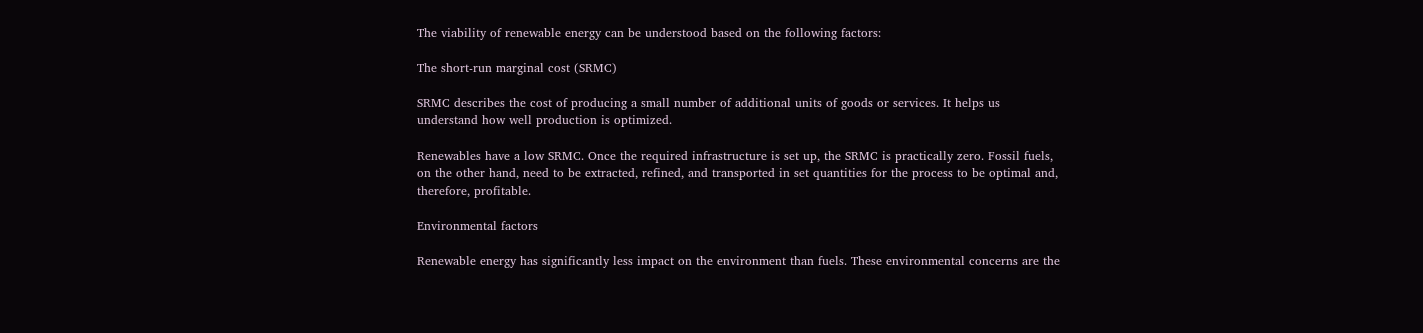The viability of renewable energy can be understood based on the following factors:

The short-run marginal cost (SRMC)

SRMC describes the cost of producing a small number of additional units of goods or services. It helps us understand how well production is optimized.

Renewables have a low SRMC. Once the required infrastructure is set up, the SRMC is practically zero. Fossil fuels, on the other hand, need to be extracted, refined, and transported in set quantities for the process to be optimal and, therefore, profitable.

Environmental factors

Renewable energy has significantly less impact on the environment than fuels. These environmental concerns are the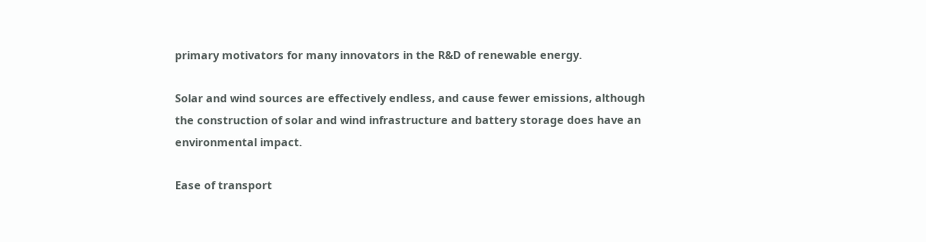primary motivators for many innovators in the R&D of renewable energy.

Solar and wind sources are effectively endless, and cause fewer emissions, although the construction of solar and wind infrastructure and battery storage does have an environmental impact.

Ease of transport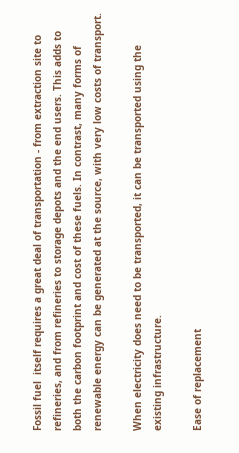Fossil fuel  itself requires a great deal of transportation - from extraction site to refineries, and from refineries to storage depots and the end users. This adds to both the carbon footprint and cost of these fuels. In contrast, many forms of renewable energy can be generated at the source, with very low costs of transport.

When electricity does need to be transported, it can be transported using the existing infrastructure.

Ease of replacement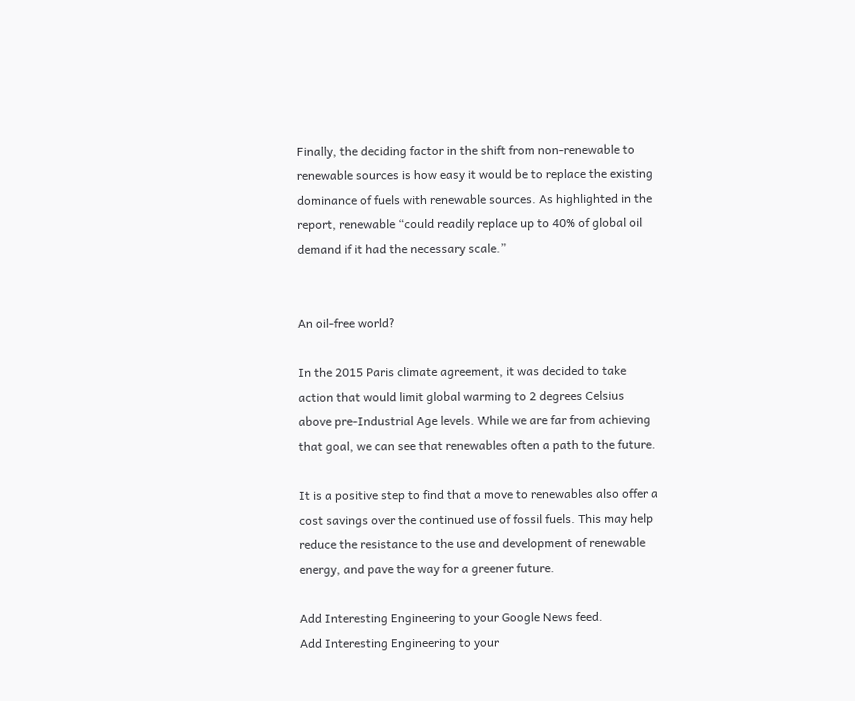Finally, the deciding factor in the shift from non-renewable to renewable sources is how easy it would be to replace the existing dominance of fuels with renewable sources. As highlighted in the report, renewable “could readily replace up to 40% of global oil demand if it had the necessary scale.”


An oil-free world?

In the 2015 Paris climate agreement, it was decided to take action that would limit global warming to 2 degrees Celsius above pre-Industrial Age levels. While we are far from achieving that goal, we can see that renewables often a path to the future.

It is a positive step to find that a move to renewables also offer a cost savings over the continued use of fossil fuels. This may help reduce the resistance to the use and development of renewable energy, and pave the way for a greener future.

Add Interesting Engineering to your Google News feed.
Add Interesting Engineering to your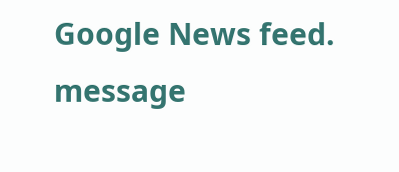Google News feed.
message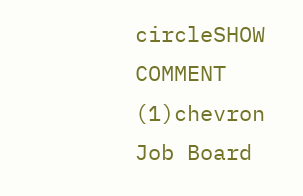circleSHOW COMMENT (1)chevron
Job Board